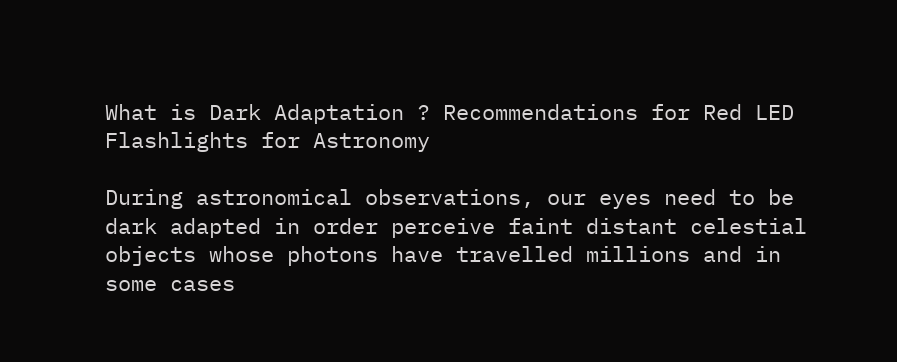What is Dark Adaptation ? Recommendations for Red LED Flashlights for Astronomy

During astronomical observations, our eyes need to be dark adapted in order perceive faint distant celestial objects whose photons have travelled millions and in some cases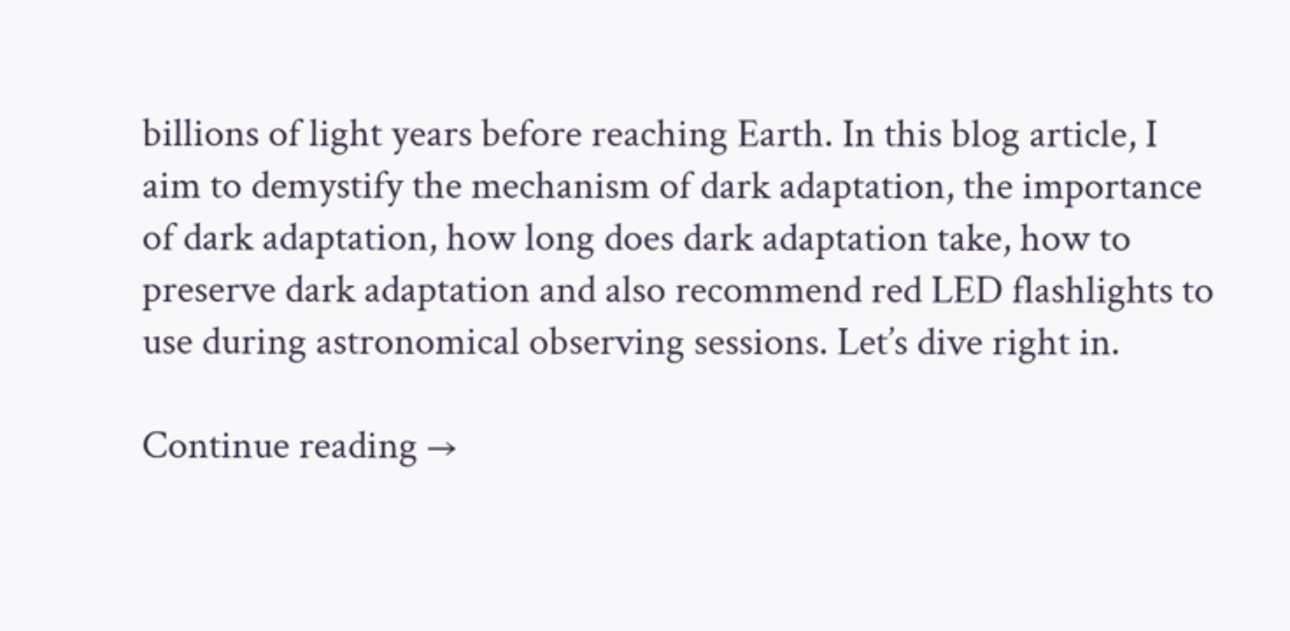billions of light years before reaching Earth. In this blog article, I aim to demystify the mechanism of dark adaptation, the importance of dark adaptation, how long does dark adaptation take, how to preserve dark adaptation and also recommend red LED flashlights to use during astronomical observing sessions. Let’s dive right in.

Continue reading →